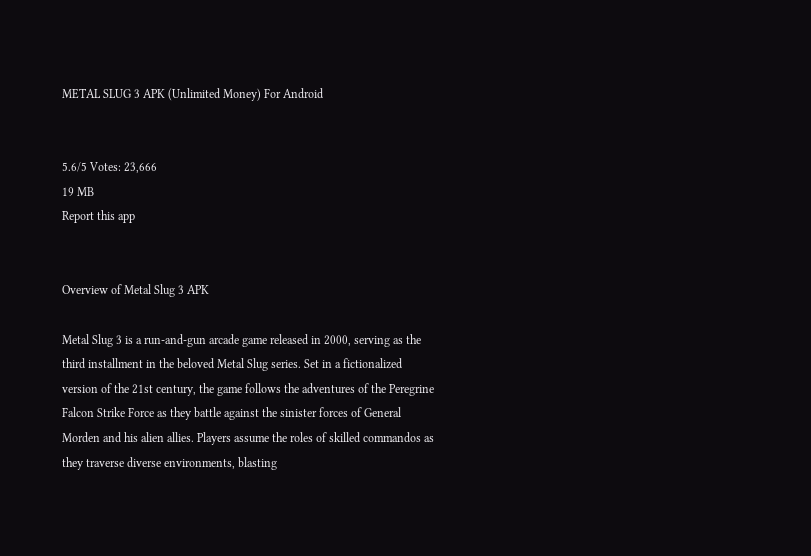METAL SLUG 3 APK (Unlimited Money) For Android


5.6/5 Votes: 23,666
19 MB
Report this app


Overview of Metal Slug 3 APK

Metal Slug 3 is a run-and-gun arcade game released in 2000, serving as the third installment in the beloved Metal Slug series. Set in a fictionalized version of the 21st century, the game follows the adventures of the Peregrine Falcon Strike Force as they battle against the sinister forces of General Morden and his alien allies. Players assume the roles of skilled commandos as they traverse diverse environments, blasting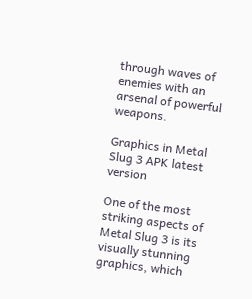through waves of enemies with an arsenal of powerful weapons.

Graphics in Metal Slug 3 APK latest version

One of the most striking aspects of Metal Slug 3 is its visually stunning graphics, which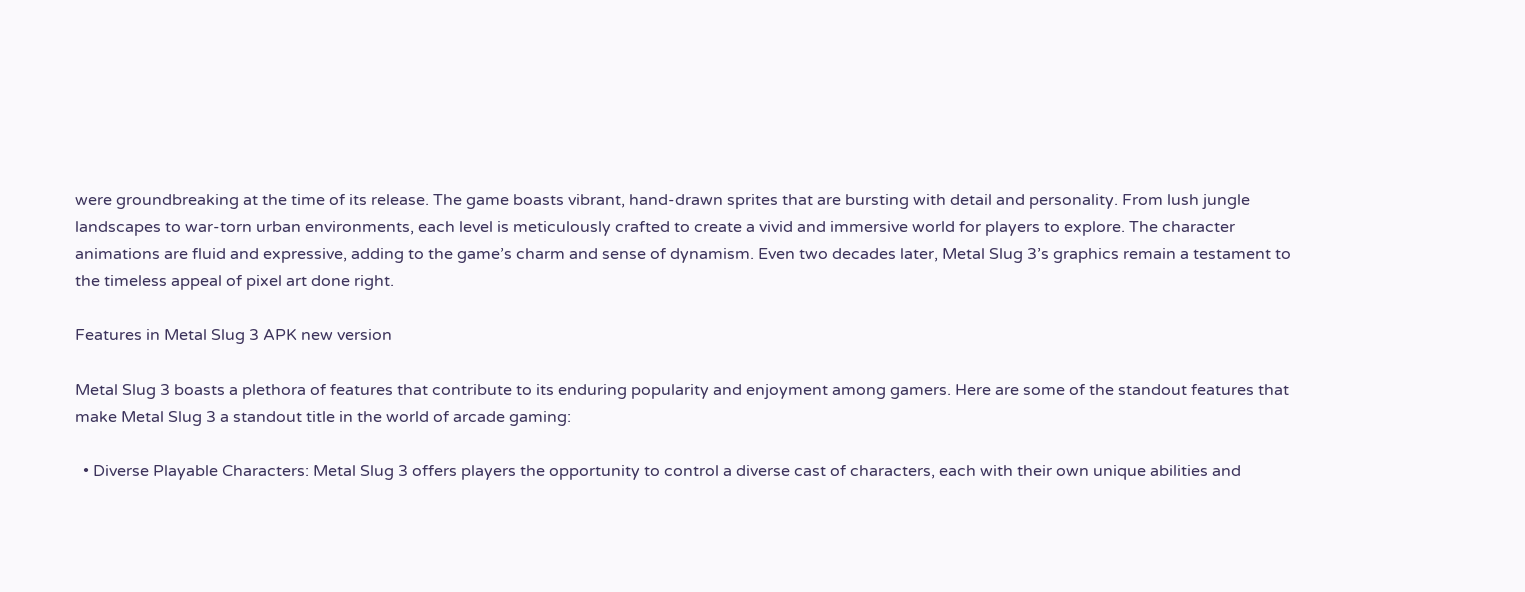were groundbreaking at the time of its release. The game boasts vibrant, hand-drawn sprites that are bursting with detail and personality. From lush jungle landscapes to war-torn urban environments, each level is meticulously crafted to create a vivid and immersive world for players to explore. The character animations are fluid and expressive, adding to the game’s charm and sense of dynamism. Even two decades later, Metal Slug 3’s graphics remain a testament to the timeless appeal of pixel art done right.

Features in Metal Slug 3 APK new version

Metal Slug 3 boasts a plethora of features that contribute to its enduring popularity and enjoyment among gamers. Here are some of the standout features that make Metal Slug 3 a standout title in the world of arcade gaming:

  • Diverse Playable Characters: Metal Slug 3 offers players the opportunity to control a diverse cast of characters, each with their own unique abilities and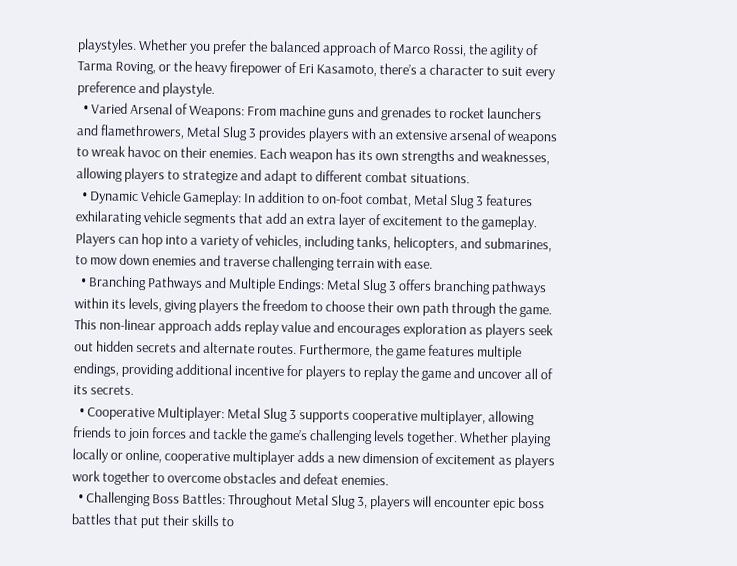playstyles. Whether you prefer the balanced approach of Marco Rossi, the agility of Tarma Roving, or the heavy firepower of Eri Kasamoto, there’s a character to suit every preference and playstyle.
  • Varied Arsenal of Weapons: From machine guns and grenades to rocket launchers and flamethrowers, Metal Slug 3 provides players with an extensive arsenal of weapons to wreak havoc on their enemies. Each weapon has its own strengths and weaknesses, allowing players to strategize and adapt to different combat situations.
  • Dynamic Vehicle Gameplay: In addition to on-foot combat, Metal Slug 3 features exhilarating vehicle segments that add an extra layer of excitement to the gameplay. Players can hop into a variety of vehicles, including tanks, helicopters, and submarines, to mow down enemies and traverse challenging terrain with ease.
  • Branching Pathways and Multiple Endings: Metal Slug 3 offers branching pathways within its levels, giving players the freedom to choose their own path through the game. This non-linear approach adds replay value and encourages exploration as players seek out hidden secrets and alternate routes. Furthermore, the game features multiple endings, providing additional incentive for players to replay the game and uncover all of its secrets.
  • Cooperative Multiplayer: Metal Slug 3 supports cooperative multiplayer, allowing friends to join forces and tackle the game’s challenging levels together. Whether playing locally or online, cooperative multiplayer adds a new dimension of excitement as players work together to overcome obstacles and defeat enemies.
  • Challenging Boss Battles: Throughout Metal Slug 3, players will encounter epic boss battles that put their skills to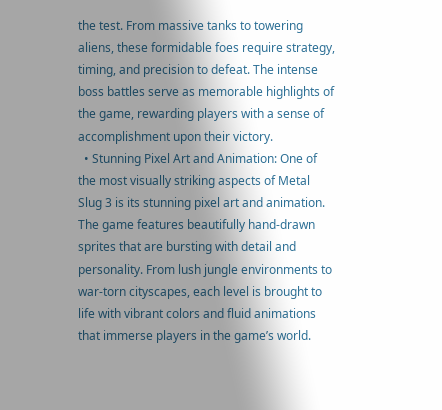the test. From massive tanks to towering aliens, these formidable foes require strategy, timing, and precision to defeat. The intense boss battles serve as memorable highlights of the game, rewarding players with a sense of accomplishment upon their victory.
  • Stunning Pixel Art and Animation: One of the most visually striking aspects of Metal Slug 3 is its stunning pixel art and animation. The game features beautifully hand-drawn sprites that are bursting with detail and personality. From lush jungle environments to war-torn cityscapes, each level is brought to life with vibrant colors and fluid animations that immerse players in the game’s world.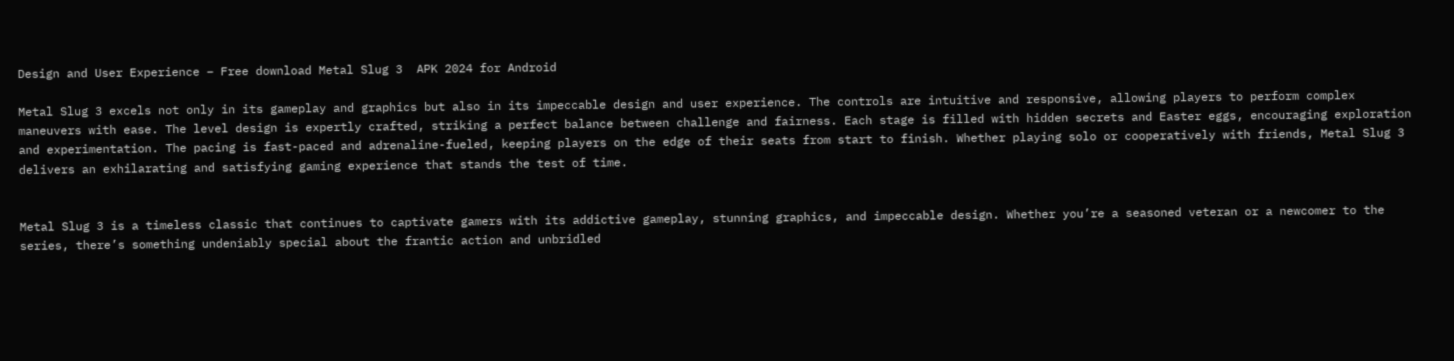Design and User Experience – Free download Metal Slug 3  APK 2024 for Android

Metal Slug 3 excels not only in its gameplay and graphics but also in its impeccable design and user experience. The controls are intuitive and responsive, allowing players to perform complex maneuvers with ease. The level design is expertly crafted, striking a perfect balance between challenge and fairness. Each stage is filled with hidden secrets and Easter eggs, encouraging exploration and experimentation. The pacing is fast-paced and adrenaline-fueled, keeping players on the edge of their seats from start to finish. Whether playing solo or cooperatively with friends, Metal Slug 3 delivers an exhilarating and satisfying gaming experience that stands the test of time.


Metal Slug 3 is a timeless classic that continues to captivate gamers with its addictive gameplay, stunning graphics, and impeccable design. Whether you’re a seasoned veteran or a newcomer to the series, there’s something undeniably special about the frantic action and unbridled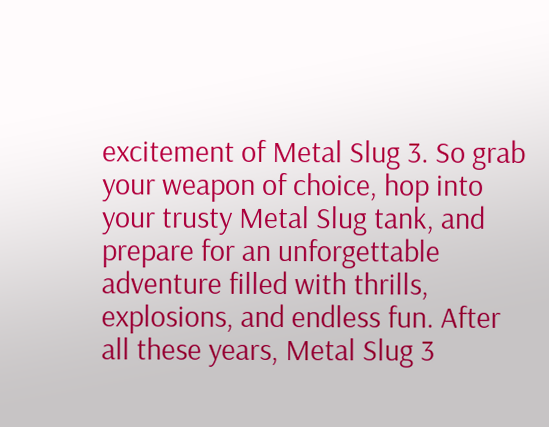excitement of Metal Slug 3. So grab your weapon of choice, hop into your trusty Metal Slug tank, and prepare for an unforgettable adventure filled with thrills, explosions, and endless fun. After all these years, Metal Slug 3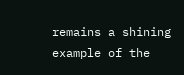remains a shining example of the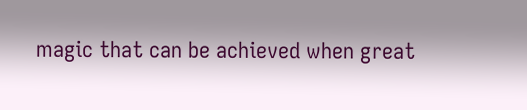magic that can be achieved when great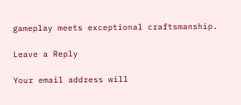gameplay meets exceptional craftsmanship.

Leave a Reply

Your email address will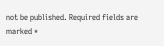not be published. Required fields are marked *